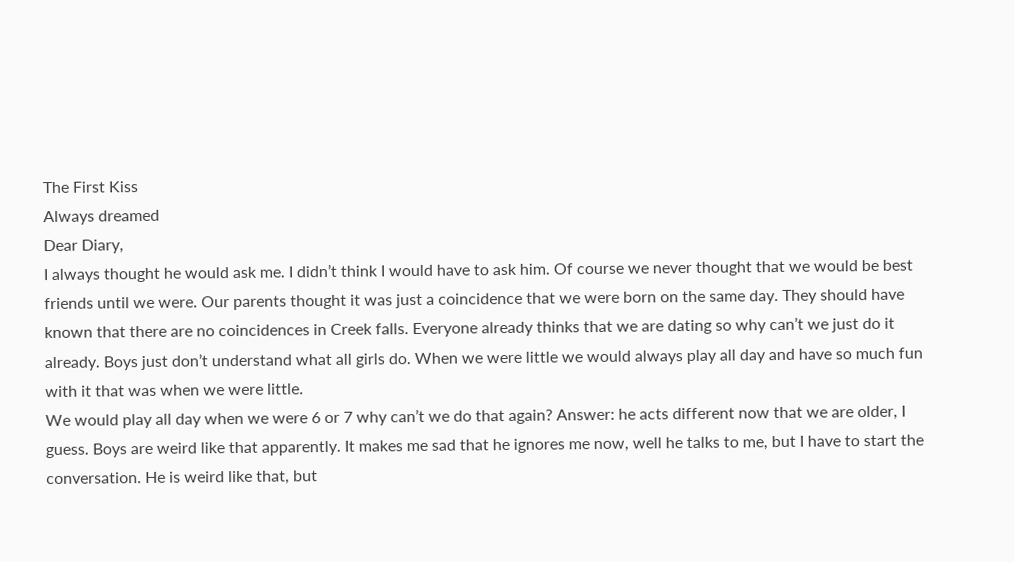The First Kiss
Always dreamed
Dear Diary,
I always thought he would ask me. I didn’t think I would have to ask him. Of course we never thought that we would be best friends until we were. Our parents thought it was just a coincidence that we were born on the same day. They should have known that there are no coincidences in Creek falls. Everyone already thinks that we are dating so why can’t we just do it already. Boys just don’t understand what all girls do. When we were little we would always play all day and have so much fun with it that was when we were little.
We would play all day when we were 6 or 7 why can’t we do that again? Answer: he acts different now that we are older, I guess. Boys are weird like that apparently. It makes me sad that he ignores me now, well he talks to me, but I have to start the conversation. He is weird like that, but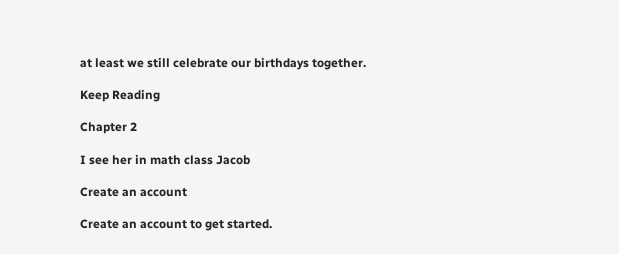at least we still celebrate our birthdays together.

Keep Reading

Chapter 2

I see her in math class Jacob

Create an account

Create an account to get started.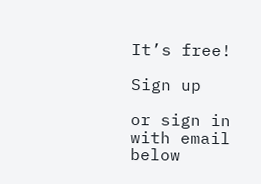It’s free!

Sign up

or sign in with email below